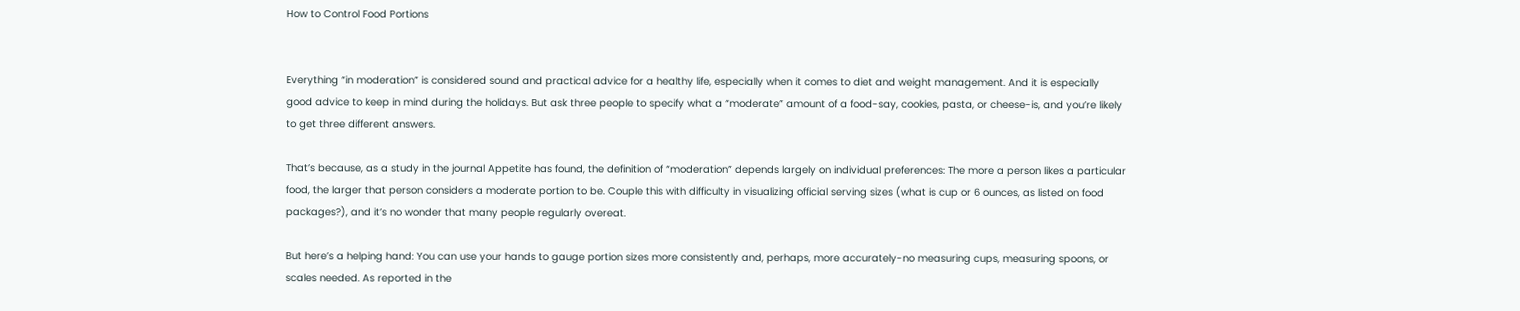How to Control Food Portions


Everything “in moderation” is considered sound and practical advice for a healthy life, especially when it comes to diet and weight management. And it is especially good advice to keep in mind during the holidays. But ask three people to specify what a “moderate” amount of a food-say, cookies, pasta, or cheese-is, and you’re likely to get three different answers.

That’s because, as a study in the journal Appetite has found, the definition of “moderation” depends largely on individual preferences: The more a person likes a particular food, the larger that person considers a moderate portion to be. Couple this with difficulty in visualizing official serving sizes (what is cup or 6 ounces, as listed on food packages?), and it’s no wonder that many people regularly overeat.

But here’s a helping hand: You can use your hands to gauge portion sizes more consistently and, perhaps, more accurately-no measuring cups, measuring spoons, or scales needed. As reported in the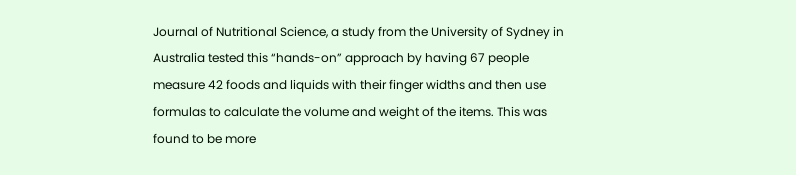Journal of Nutritional Science, a study from the University of Sydney in Australia tested this “hands-on” approach by having 67 people measure 42 foods and liquids with their finger widths and then use formulas to calculate the volume and weight of the items. This was found to be more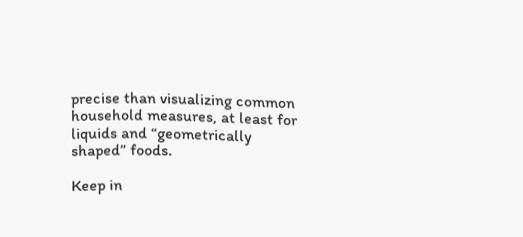precise than visualizing common household measures, at least for liquids and “geometrically shaped” foods.

Keep in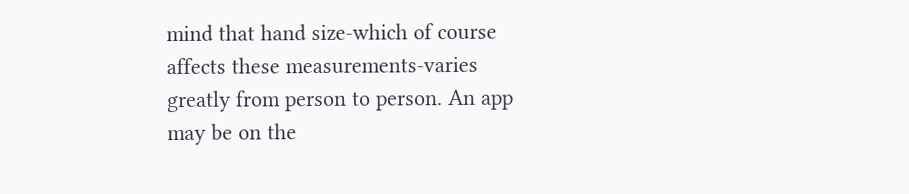mind that hand size-which of course affects these measurements-varies greatly from person to person. An app may be on the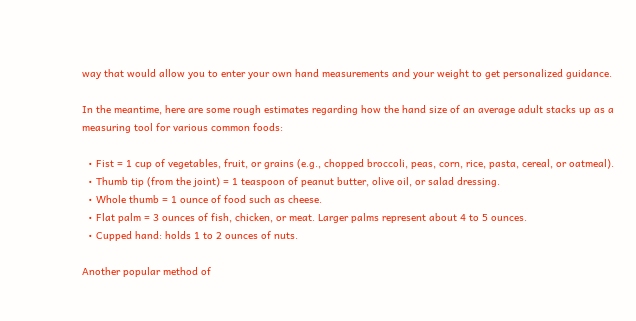way that would allow you to enter your own hand measurements and your weight to get personalized guidance.

In the meantime, here are some rough estimates regarding how the hand size of an average adult stacks up as a measuring tool for various common foods:

  • Fist = 1 cup of vegetables, fruit, or grains (e.g., chopped broccoli, peas, corn, rice, pasta, cereal, or oatmeal).
  • Thumb tip (from the joint) = 1 teaspoon of peanut butter, olive oil, or salad dressing.
  • Whole thumb = 1 ounce of food such as cheese.
  • Flat palm = 3 ounces of fish, chicken, or meat. Larger palms represent about 4 to 5 ounces.
  • Cupped hand: holds 1 to 2 ounces of nuts.

Another popular method of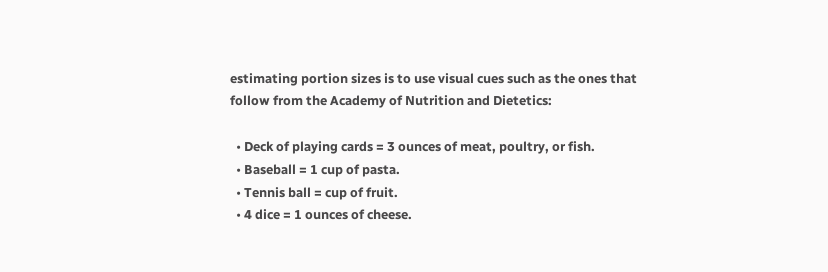estimating portion sizes is to use visual cues such as the ones that follow from the Academy of Nutrition and Dietetics:

  • Deck of playing cards = 3 ounces of meat, poultry, or fish.
  • Baseball = 1 cup of pasta.
  • Tennis ball = cup of fruit.
  • 4 dice = 1 ounces of cheese.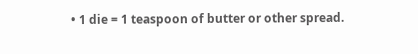• 1 die = 1 teaspoon of butter or other spread.